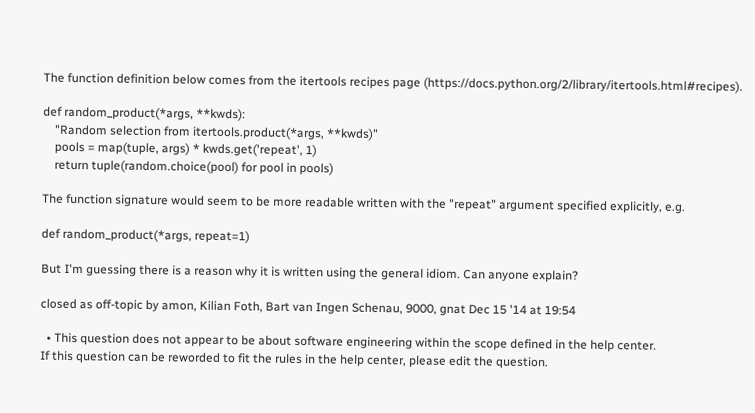The function definition below comes from the itertools recipes page (https://docs.python.org/2/library/itertools.html#recipes).

def random_product(*args, **kwds):
    "Random selection from itertools.product(*args, **kwds)"
    pools = map(tuple, args) * kwds.get('repeat', 1)
    return tuple(random.choice(pool) for pool in pools)

The function signature would seem to be more readable written with the "repeat" argument specified explicitly, e.g.

def random_product(*args, repeat=1)

But I'm guessing there is a reason why it is written using the general idiom. Can anyone explain?

closed as off-topic by amon, Kilian Foth, Bart van Ingen Schenau, 9000, gnat Dec 15 '14 at 19:54

  • This question does not appear to be about software engineering within the scope defined in the help center.
If this question can be reworded to fit the rules in the help center, please edit the question.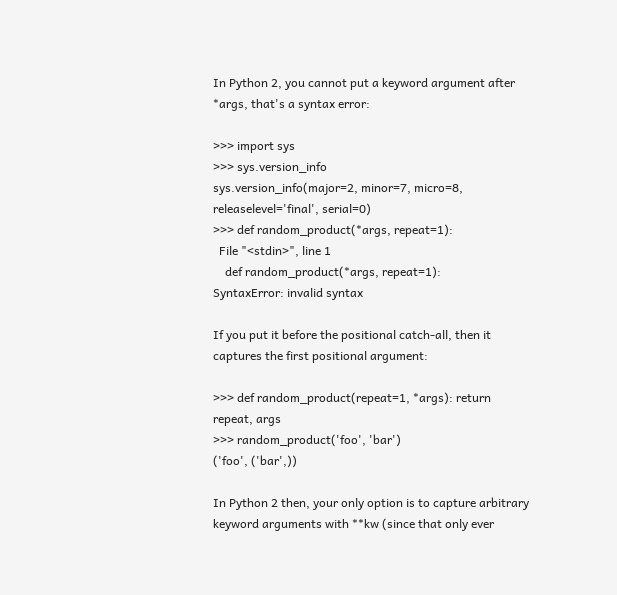In Python 2, you cannot put a keyword argument after *args, that's a syntax error:

>>> import sys
>>> sys.version_info
sys.version_info(major=2, minor=7, micro=8, releaselevel='final', serial=0)
>>> def random_product(*args, repeat=1):
  File "<stdin>", line 1
    def random_product(*args, repeat=1):
SyntaxError: invalid syntax

If you put it before the positional catch-all, then it captures the first positional argument:

>>> def random_product(repeat=1, *args): return repeat, args
>>> random_product('foo', 'bar')
('foo', ('bar',))

In Python 2 then, your only option is to capture arbitrary keyword arguments with **kw (since that only ever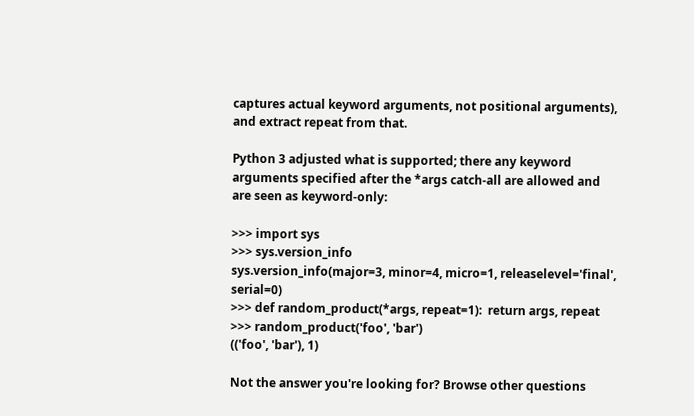captures actual keyword arguments, not positional arguments), and extract repeat from that.

Python 3 adjusted what is supported; there any keyword arguments specified after the *args catch-all are allowed and are seen as keyword-only:

>>> import sys
>>> sys.version_info
sys.version_info(major=3, minor=4, micro=1, releaselevel='final', serial=0)
>>> def random_product(*args, repeat=1):  return args, repeat
>>> random_product('foo', 'bar')
(('foo', 'bar'), 1)

Not the answer you're looking for? Browse other questions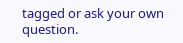tagged or ask your own question.